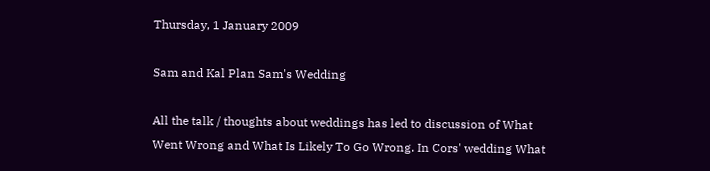Thursday, 1 January 2009

Sam and Kal Plan Sam's Wedding

All the talk / thoughts about weddings has led to discussion of What Went Wrong and What Is Likely To Go Wrong. In Cors' wedding What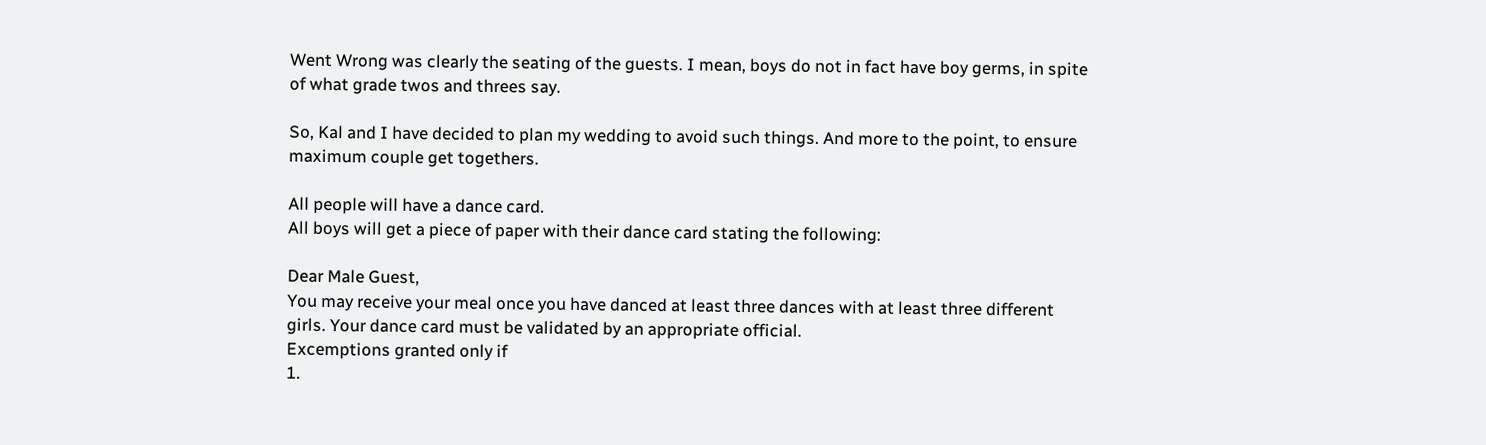Went Wrong was clearly the seating of the guests. I mean, boys do not in fact have boy germs, in spite of what grade twos and threes say.

So, Kal and I have decided to plan my wedding to avoid such things. And more to the point, to ensure maximum couple get togethers.

All people will have a dance card.
All boys will get a piece of paper with their dance card stating the following:

Dear Male Guest,
You may receive your meal once you have danced at least three dances with at least three different girls. Your dance card must be validated by an appropriate official.
Excemptions granted only if
1.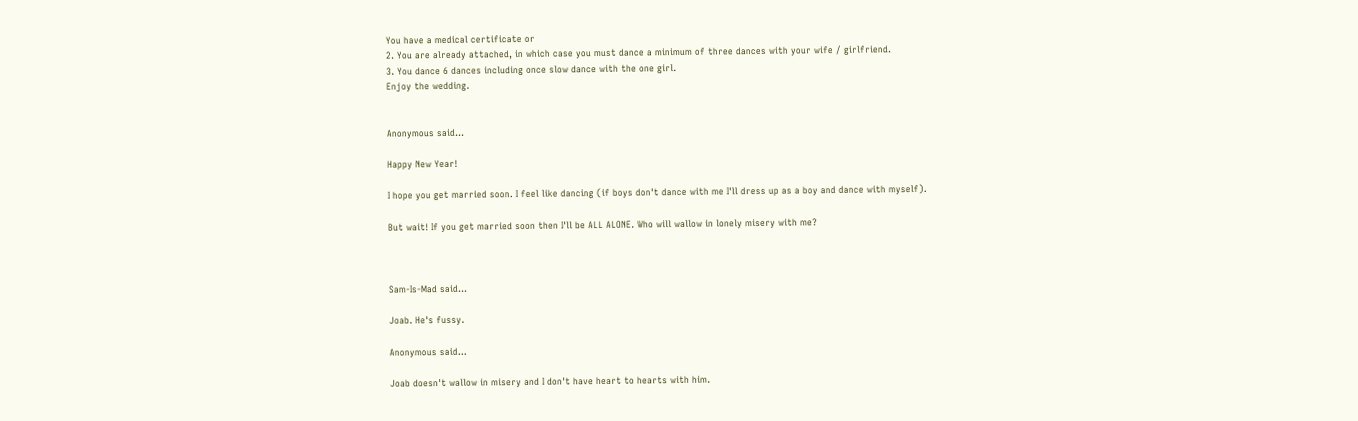You have a medical certificate or
2. You are already attached, in which case you must dance a minimum of three dances with your wife / girlfriend.
3. You dance 6 dances including once slow dance with the one girl.
Enjoy the wedding.


Anonymous said...

Happy New Year!

I hope you get married soon. I feel like dancing (if boys don't dance with me I'll dress up as a boy and dance with myself).

But wait! If you get married soon then I'll be ALL ALONE. Who will wallow in lonely misery with me?



Sam-Is-Mad said...

Joab. He's fussy.

Anonymous said...

Joab doesn't wallow in misery and I don't have heart to hearts with him.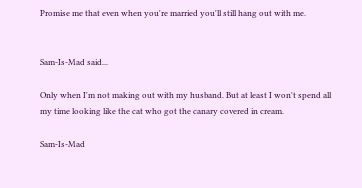Promise me that even when you're married you'll still hang out with me.


Sam-Is-Mad said...

Only when I'm not making out with my husband. But at least I won't spend all my time looking like the cat who got the canary covered in cream.

Sam-Is-Mad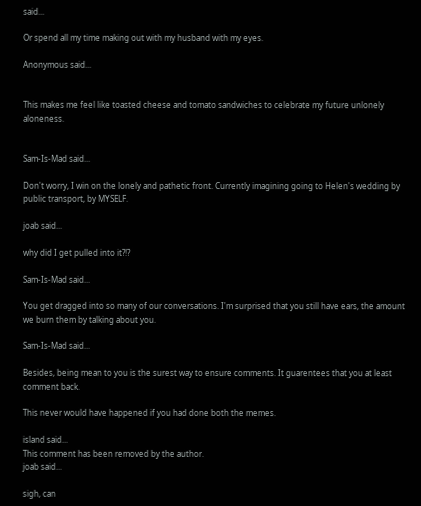said...

Or spend all my time making out with my husband with my eyes.

Anonymous said...


This makes me feel like toasted cheese and tomato sandwiches to celebrate my future unlonely aloneness.


Sam-Is-Mad said...

Don't worry, I win on the lonely and pathetic front. Currently imagining going to Helen's wedding by public transport, by MYSELF.

joab said...

why did I get pulled into it?!?

Sam-Is-Mad said...

You get dragged into so many of our conversations. I'm surprised that you still have ears, the amount we burn them by talking about you.

Sam-Is-Mad said...

Besides, being mean to you is the surest way to ensure comments. It guarentees that you at least comment back.

This never would have happened if you had done both the memes.

island said...
This comment has been removed by the author.
joab said...

sigh, can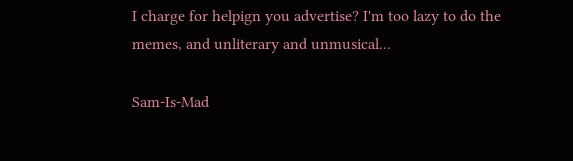I charge for helpign you advertise? I'm too lazy to do the memes, and unliterary and unmusical...

Sam-Is-Mad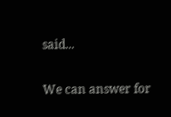said...

We can answer for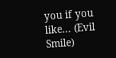you if you like... (Evil Smile)